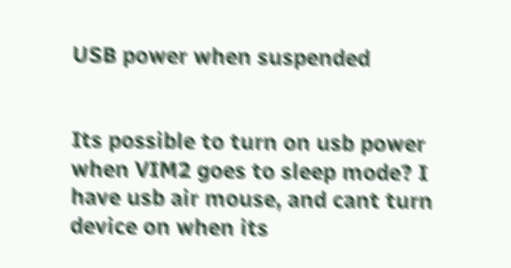USB power when suspended


Its possible to turn on usb power when VIM2 goes to sleep mode? I have usb air mouse, and cant turn device on when its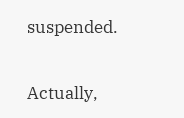suspended.


Actually,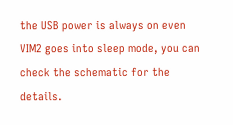the USB power is always on even VIM2 goes into sleep mode, you can check the schematic for the details.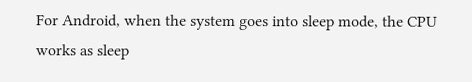For Android, when the system goes into sleep mode, the CPU works as sleep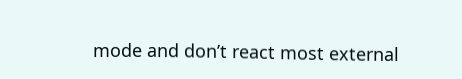mode and don’t react most external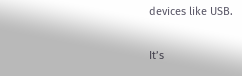devices like USB.

It’s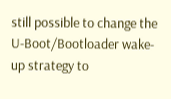still possible to change the U-Boot/Bootloader wake-up strategy to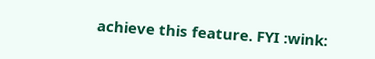achieve this feature. FYI :wink: